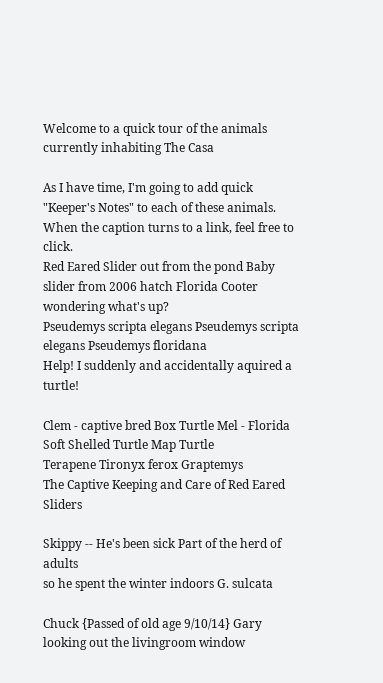Welcome to a quick tour of the animals currently inhabiting The Casa

As I have time, I'm going to add quick "Keeper's Notes" to each of these animals.  When the caption turns to a link, feel free to click.
Red Eared Slider out from the pond Baby slider from 2006 hatch Florida Cooter wondering what's up?
Pseudemys scripta elegans Pseudemys scripta elegans Pseudemys floridana
Help! I suddenly and accidentally aquired a turtle!

Clem - captive bred Box Turtle Mel - Florida Soft Shelled Turtle Map Turtle
Terapene Tironyx ferox Graptemys
The Captive Keeping and Care of Red Eared Sliders

Skippy -- He's been sick Part of the herd of adults
so he spent the winter indoors G. sulcata

Chuck {Passed of old age 9/10/14} Gary looking out the livingroom window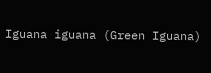Iguana iguana (Green Iguana)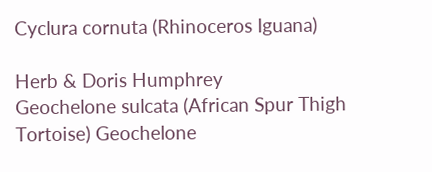Cyclura cornuta (Rhinoceros Iguana)

Herb & Doris Humphrey
Geochelone sulcata (African Spur Thigh Tortoise) Geochelone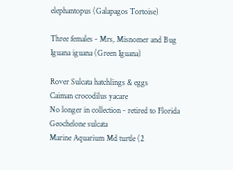elephantopus (Galapagos Tortoise)

Three females - Mrs, Misnomer and Bug
Iguana iguana (Green Iguana)

Rover Sulcata hatchlings & eggs
Caiman crocodilus yacare
No longer in collection - retired to Florida
Geochelone sulcata
Marine Aquarium Md turtle (2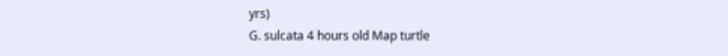yrs)
G. sulcata 4 hours old Map turtle